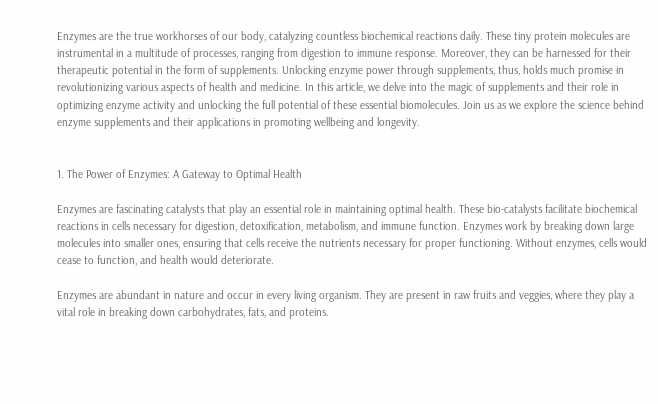Enzymes are the true workhorses of our body, catalyzing countless biochemical reactions daily. These tiny protein molecules are instrumental in a multitude of processes, ranging from digestion to immune response. Moreover, they can be harnessed for their therapeutic potential in the form of supplements. Unlocking enzyme power through supplements, thus, holds much promise in revolutionizing various aspects of health and medicine. In this article, we delve into the magic of supplements and their role in optimizing enzyme activity and unlocking the full potential of these essential biomolecules. Join us as we explore the science behind enzyme supplements and their applications in promoting wellbeing and longevity.


1. The Power of Enzymes: A Gateway to Optimal Health

Enzymes are fascinating catalysts that play an essential role in maintaining optimal health. These bio-catalysts facilitate biochemical reactions in cells necessary for digestion, detoxification, metabolism, and immune function. Enzymes work by breaking down large molecules into smaller ones, ensuring that cells receive the nutrients necessary for proper functioning. Without enzymes, cells would cease to function, and health would deteriorate.

Enzymes are abundant in nature and occur in every living organism. They are present in raw fruits and veggies, where they play a vital role in breaking down carbohydrates, fats, and proteins.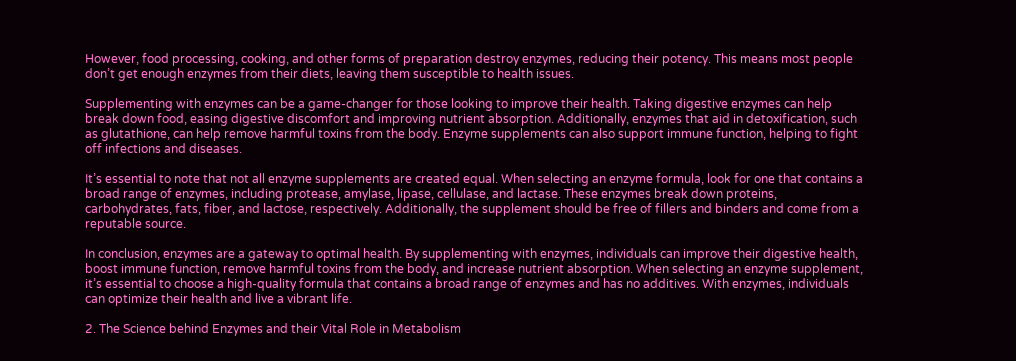However, food processing, cooking, and other forms of preparation destroy enzymes, reducing their potency. This means most people don’t get enough enzymes from their diets, leaving them susceptible to health issues.

Supplementing with enzymes can be a game-changer for those looking to improve their health. Taking digestive enzymes can help break down food, easing digestive discomfort and improving nutrient absorption. Additionally, enzymes that aid in detoxification, such as glutathione, can help remove harmful toxins from the body. Enzyme supplements can also support immune function, helping to fight off infections and diseases.

It’s essential to note that not all enzyme supplements are created equal. When selecting an enzyme formula, look for one that contains a broad range of enzymes, including protease, amylase, lipase, cellulase, and lactase. These enzymes break down proteins, carbohydrates, fats, fiber, and lactose, respectively. Additionally, the supplement should be free of fillers and binders and come from a reputable source.

In conclusion, enzymes are a gateway to optimal health. By supplementing with enzymes, individuals can improve their digestive health, boost immune function, remove harmful toxins from the body, and increase nutrient absorption. When selecting an enzyme supplement, it’s essential to choose a high-quality formula that contains a broad range of enzymes and has no additives. With enzymes, individuals can optimize their health and live a vibrant life.

2. The Science behind Enzymes and their Vital Role in Metabolism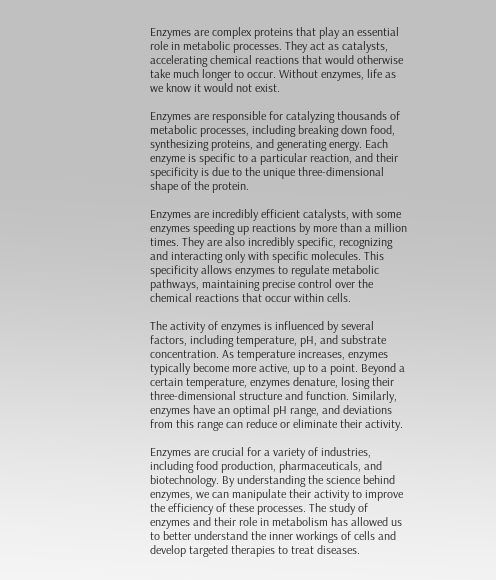Enzymes are complex proteins that play an essential role in metabolic processes. They act as catalysts, accelerating chemical reactions that would otherwise take much longer to occur. Without enzymes, life as we know it would not exist.

Enzymes are responsible for catalyzing thousands of metabolic processes, including breaking down food, synthesizing proteins, and generating energy. Each enzyme is specific to a particular reaction, and their specificity is due to the unique three-dimensional shape of the protein.

Enzymes are incredibly efficient catalysts, with some enzymes speeding up reactions by more than a million times. They are also incredibly specific, recognizing and interacting only with specific molecules. This specificity allows enzymes to regulate metabolic pathways, maintaining precise control over the chemical reactions that occur within cells.

The activity of enzymes is influenced by several factors, including temperature, pH, and substrate concentration. As temperature increases, enzymes typically become more active, up to a point. Beyond a certain temperature, enzymes denature, losing their three-dimensional structure and function. Similarly, enzymes have an optimal pH range, and deviations from this range can reduce or eliminate their activity.

Enzymes are crucial for a variety of industries, including food production, pharmaceuticals, and biotechnology. By understanding the science behind enzymes, we can manipulate their activity to improve the efficiency of these processes. The study of enzymes and their role in metabolism has allowed us to better understand the inner workings of cells and develop targeted therapies to treat diseases.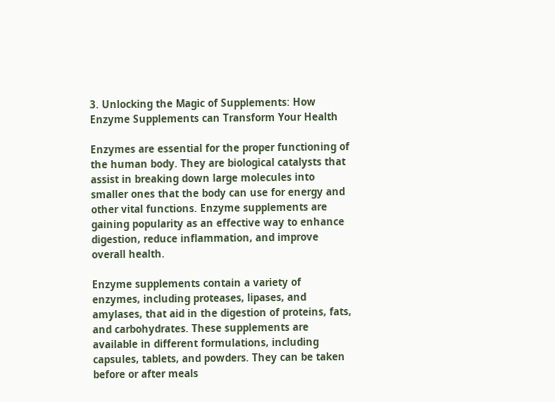3. Unlocking the Magic of Supplements: How Enzyme Supplements can Transform Your Health

Enzymes are essential for the proper functioning of the human body. They are biological catalysts that assist in breaking down large molecules into smaller ones that the body can use for energy and other vital functions. Enzyme supplements are gaining popularity as an effective way to enhance digestion, reduce inflammation, and improve overall health.

Enzyme supplements contain a variety of enzymes, including proteases, lipases, and amylases, that aid in the digestion of proteins, fats, and carbohydrates. These supplements are available in different formulations, including capsules, tablets, and powders. They can be taken before or after meals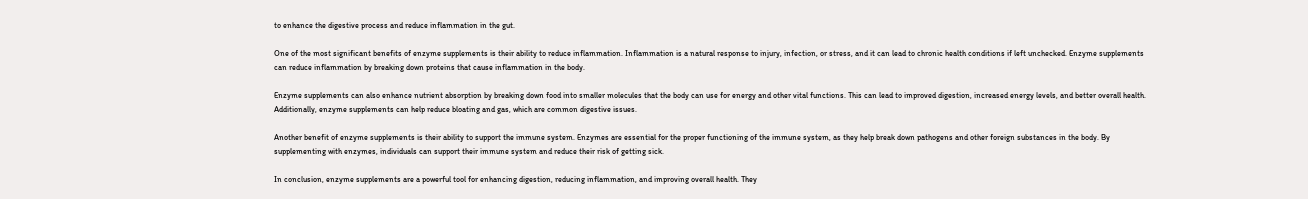to enhance the digestive process and reduce inflammation in the gut.

One of the most significant benefits of enzyme supplements is their ability to reduce inflammation. Inflammation is a natural response to injury, infection, or stress, and it can lead to chronic health conditions if left unchecked. Enzyme supplements can reduce inflammation by breaking down proteins that cause inflammation in the body.

Enzyme supplements can also enhance nutrient absorption by breaking down food into smaller molecules that the body can use for energy and other vital functions. This can lead to improved digestion, increased energy levels, and better overall health. Additionally, enzyme supplements can help reduce bloating and gas, which are common digestive issues.

Another benefit of enzyme supplements is their ability to support the immune system. Enzymes are essential for the proper functioning of the immune system, as they help break down pathogens and other foreign substances in the body. By supplementing with enzymes, individuals can support their immune system and reduce their risk of getting sick.

In conclusion, enzyme supplements are a powerful tool for enhancing digestion, reducing inflammation, and improving overall health. They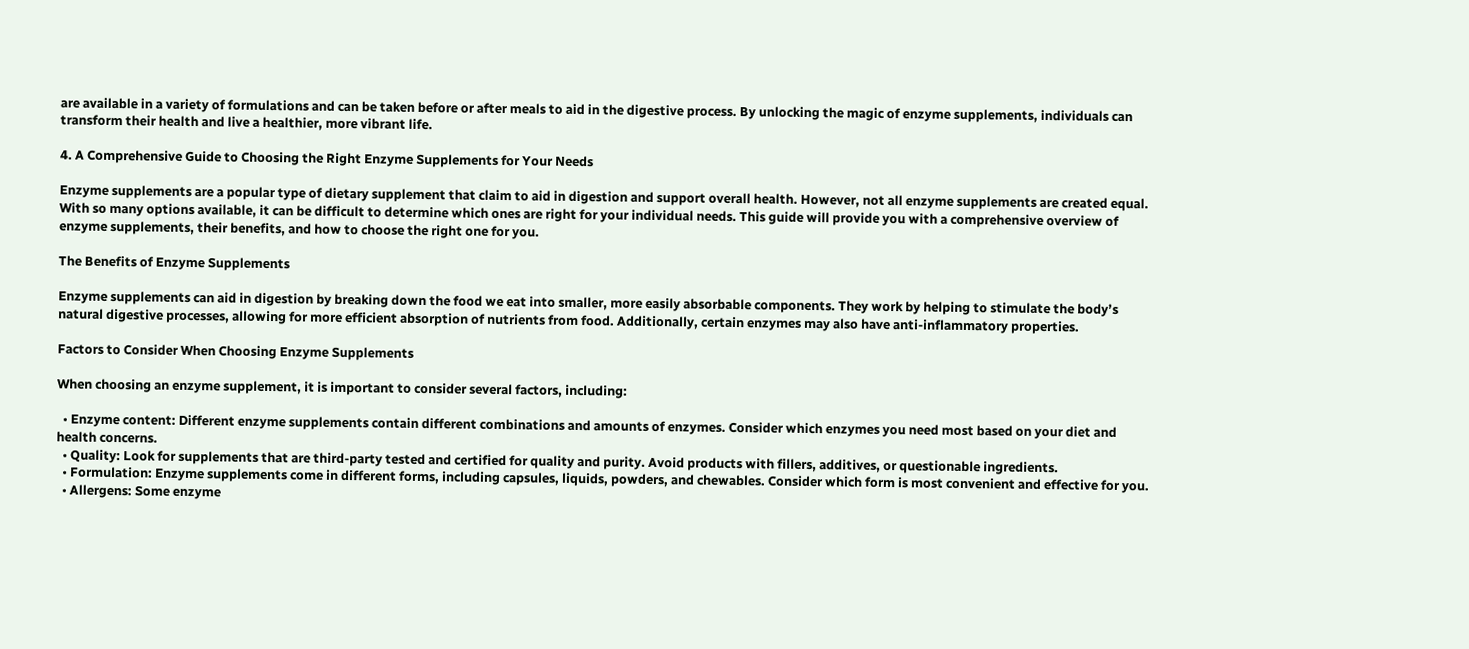are available in a variety of formulations and can be taken before or after meals to aid in the digestive process. By unlocking the magic of enzyme supplements, individuals can transform their health and live a healthier, more vibrant life.

4. A Comprehensive Guide to Choosing the Right Enzyme Supplements for Your Needs

Enzyme supplements are a popular type of dietary supplement that claim to aid in digestion and support overall health. However, not all enzyme supplements are created equal. With so many options available, it can be difficult to determine which ones are right for your individual needs. This guide will provide you with a comprehensive overview of enzyme supplements, their benefits, and how to choose the right one for you.

The Benefits of Enzyme Supplements

Enzyme supplements can aid in digestion by breaking down the food we eat into smaller, more easily absorbable components. They work by helping to stimulate the body’s natural digestive processes, allowing for more efficient absorption of nutrients from food. Additionally, certain enzymes may also have anti-inflammatory properties.

Factors to Consider When Choosing Enzyme Supplements

When choosing an enzyme supplement, it is important to consider several factors, including:

  • Enzyme content: Different enzyme supplements contain different combinations and amounts of enzymes. Consider which enzymes you need most based on your diet and health concerns.
  • Quality: Look for supplements that are third-party tested and certified for quality and purity. Avoid products with fillers, additives, or questionable ingredients.
  • Formulation: Enzyme supplements come in different forms, including capsules, liquids, powders, and chewables. Consider which form is most convenient and effective for you.
  • Allergens: Some enzyme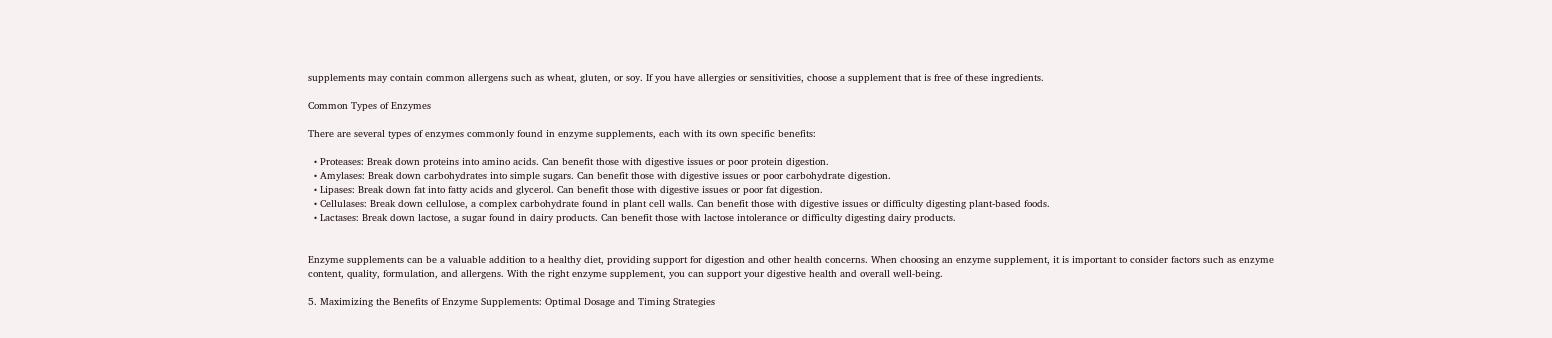supplements may contain common allergens such as wheat, gluten, or soy. If you have allergies or sensitivities, choose a supplement that is free of these ingredients.

Common Types of Enzymes

There are several types of enzymes commonly found in enzyme supplements, each with its own specific benefits:

  • Proteases: Break down proteins into amino acids. Can benefit those with digestive issues or poor protein digestion.
  • Amylases: Break down carbohydrates into simple sugars. Can benefit those with digestive issues or poor carbohydrate digestion.
  • Lipases: Break down fat into fatty acids and glycerol. Can benefit those with digestive issues or poor fat digestion.
  • Cellulases: Break down cellulose, a complex carbohydrate found in plant cell walls. Can benefit those with digestive issues or difficulty digesting plant-based foods.
  • Lactases: Break down lactose, a sugar found in dairy products. Can benefit those with lactose intolerance or difficulty digesting dairy products.


Enzyme supplements can be a valuable addition to a healthy diet, providing support for digestion and other health concerns. When choosing an enzyme supplement, it is important to consider factors such as enzyme content, quality, formulation, and allergens. With the right enzyme supplement, you can support your digestive health and overall well-being.

5. Maximizing the Benefits of Enzyme Supplements: Optimal Dosage and Timing Strategies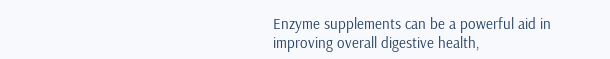Enzyme supplements can be a powerful aid in improving overall digestive health,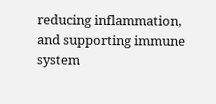reducing inflammation, and supporting immune system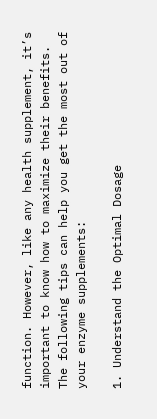function. However, like any health supplement, it’s important to know how to maximize their benefits. The following tips can help you get the most out of your enzyme supplements:

1. Understand the Optimal Dosage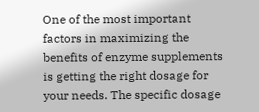One of the most important factors in maximizing the benefits of enzyme supplements is getting the right dosage for your needs. The specific dosage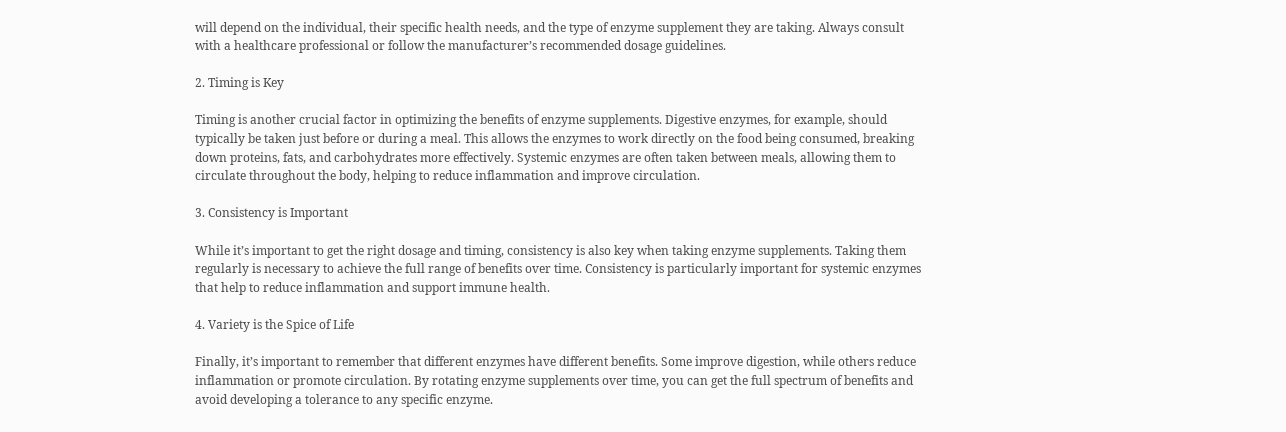will depend on the individual, their specific health needs, and the type of enzyme supplement they are taking. Always consult with a healthcare professional or follow the manufacturer’s recommended dosage guidelines.

2. Timing is Key

Timing is another crucial factor in optimizing the benefits of enzyme supplements. Digestive enzymes, for example, should typically be taken just before or during a meal. This allows the enzymes to work directly on the food being consumed, breaking down proteins, fats, and carbohydrates more effectively. Systemic enzymes are often taken between meals, allowing them to circulate throughout the body, helping to reduce inflammation and improve circulation.

3. Consistency is Important

While it’s important to get the right dosage and timing, consistency is also key when taking enzyme supplements. Taking them regularly is necessary to achieve the full range of benefits over time. Consistency is particularly important for systemic enzymes that help to reduce inflammation and support immune health.

4. Variety is the Spice of Life

Finally, it’s important to remember that different enzymes have different benefits. Some improve digestion, while others reduce inflammation or promote circulation. By rotating enzyme supplements over time, you can get the full spectrum of benefits and avoid developing a tolerance to any specific enzyme.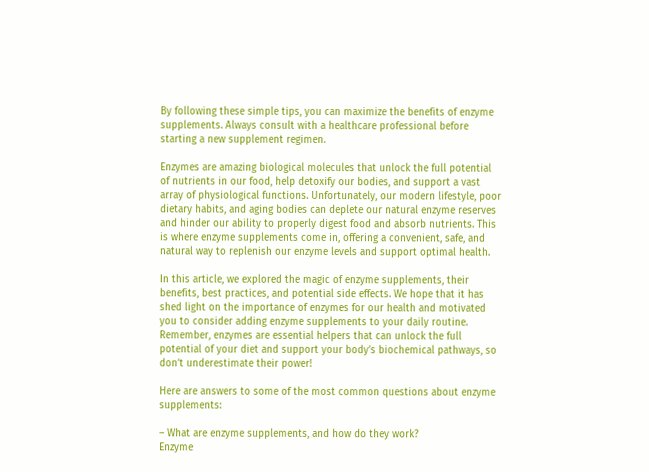By following these simple tips, you can maximize the benefits of enzyme supplements. Always consult with a healthcare professional before starting a new supplement regimen.

Enzymes are amazing biological molecules that unlock the full potential of nutrients in our food, help detoxify our bodies, and support a vast array of physiological functions. Unfortunately, our modern lifestyle, poor dietary habits, and aging bodies can deplete our natural enzyme reserves and hinder our ability to properly digest food and absorb nutrients. This is where enzyme supplements come in, offering a convenient, safe, and natural way to replenish our enzyme levels and support optimal health.

In this article, we explored the magic of enzyme supplements, their benefits, best practices, and potential side effects. We hope that it has shed light on the importance of enzymes for our health and motivated you to consider adding enzyme supplements to your daily routine. Remember, enzymes are essential helpers that can unlock the full potential of your diet and support your body’s biochemical pathways, so don’t underestimate their power!

Here are answers to some of the most common questions about enzyme supplements:

– What are enzyme supplements, and how do they work?
Enzyme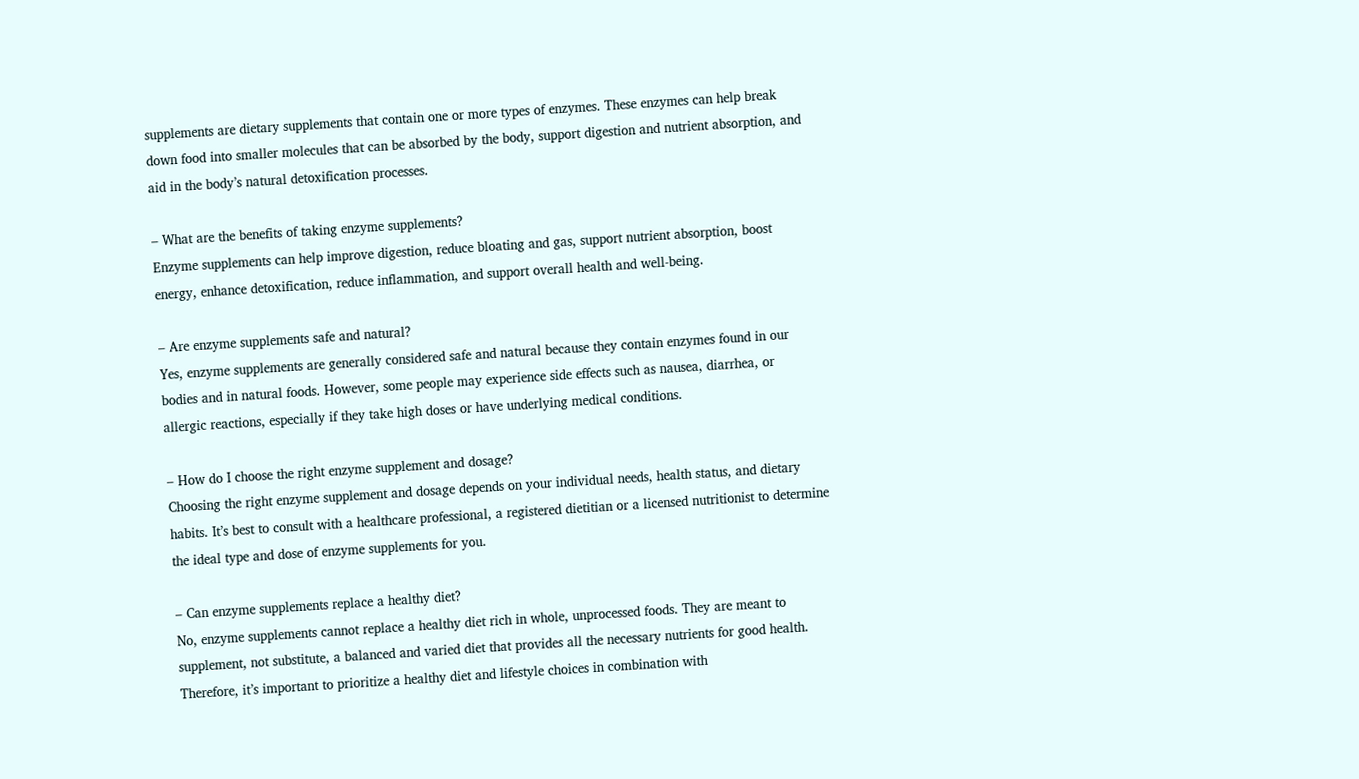supplements are dietary supplements that contain one or more types of enzymes. These enzymes can help break down food into smaller molecules that can be absorbed by the body, support digestion and nutrient absorption, and aid in the body’s natural detoxification processes.

– What are the benefits of taking enzyme supplements?
Enzyme supplements can help improve digestion, reduce bloating and gas, support nutrient absorption, boost energy, enhance detoxification, reduce inflammation, and support overall health and well-being.

– Are enzyme supplements safe and natural?
Yes, enzyme supplements are generally considered safe and natural because they contain enzymes found in our bodies and in natural foods. However, some people may experience side effects such as nausea, diarrhea, or allergic reactions, especially if they take high doses or have underlying medical conditions.

– How do I choose the right enzyme supplement and dosage?
Choosing the right enzyme supplement and dosage depends on your individual needs, health status, and dietary habits. It’s best to consult with a healthcare professional, a registered dietitian or a licensed nutritionist to determine the ideal type and dose of enzyme supplements for you.

– Can enzyme supplements replace a healthy diet?
No, enzyme supplements cannot replace a healthy diet rich in whole, unprocessed foods. They are meant to supplement, not substitute, a balanced and varied diet that provides all the necessary nutrients for good health. Therefore, it’s important to prioritize a healthy diet and lifestyle choices in combination with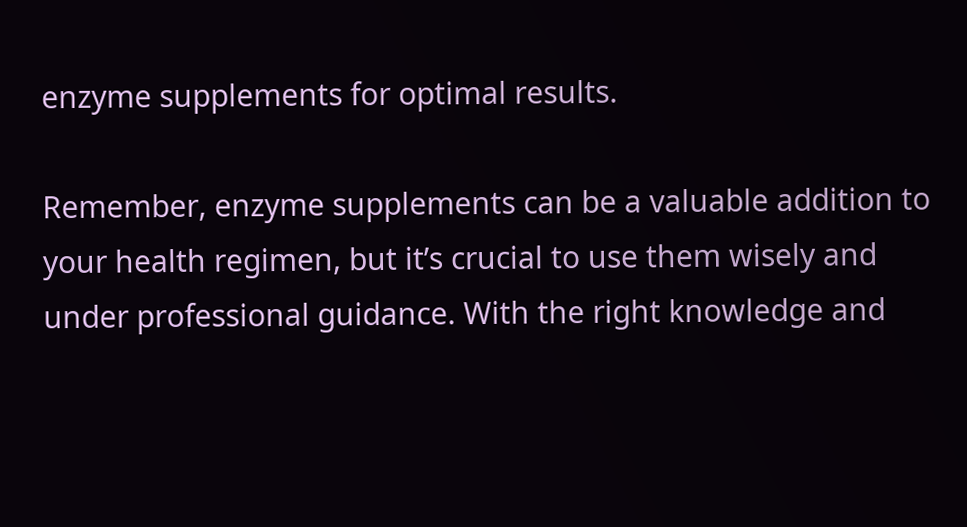enzyme supplements for optimal results.

Remember, enzyme supplements can be a valuable addition to your health regimen, but it’s crucial to use them wisely and under professional guidance. With the right knowledge and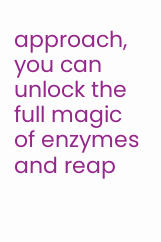approach, you can unlock the full magic of enzymes and reap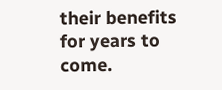their benefits for years to come.